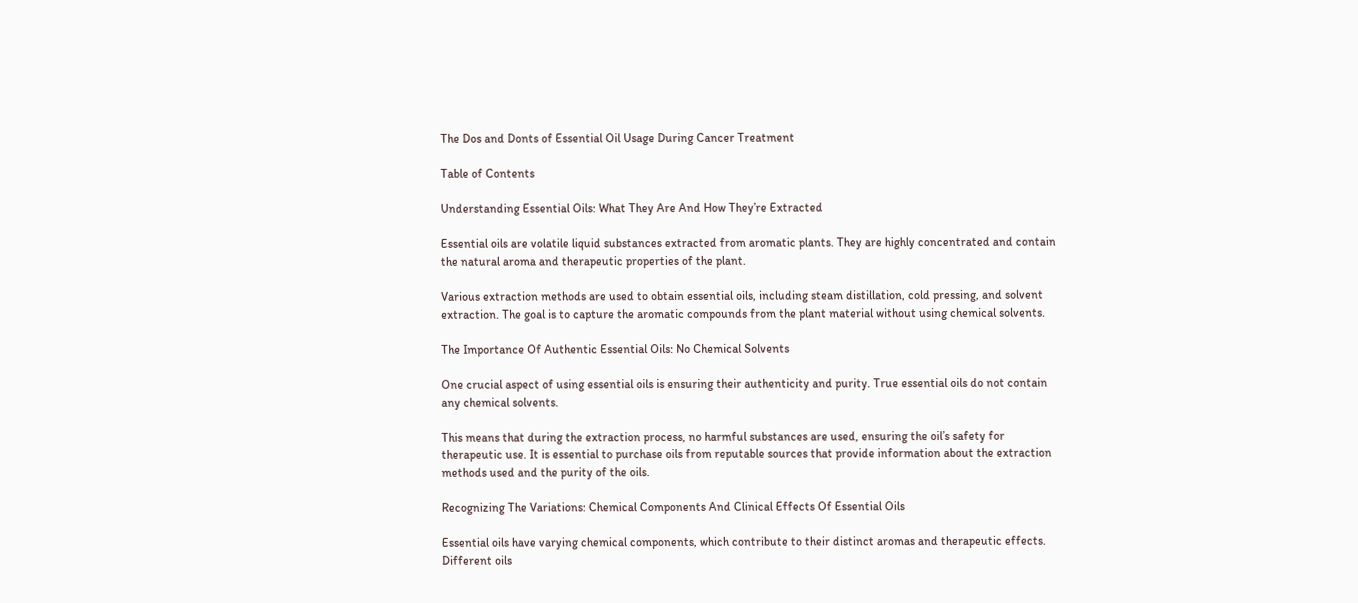The Dos and Donts of Essential Oil Usage During Cancer Treatment

Table of Contents

Understanding Essential Oils: What They Are And How They’re Extracted

Essential oils are volatile liquid substances extracted from aromatic plants. They are highly concentrated and contain the natural aroma and therapeutic properties of the plant.

Various extraction methods are used to obtain essential oils, including steam distillation, cold pressing, and solvent extraction. The goal is to capture the aromatic compounds from the plant material without using chemical solvents.

The Importance Of Authentic Essential Oils: No Chemical Solvents

One crucial aspect of using essential oils is ensuring their authenticity and purity. True essential oils do not contain any chemical solvents.

This means that during the extraction process, no harmful substances are used, ensuring the oil’s safety for therapeutic use. It is essential to purchase oils from reputable sources that provide information about the extraction methods used and the purity of the oils.

Recognizing The Variations: Chemical Components And Clinical Effects Of Essential Oils

Essential oils have varying chemical components, which contribute to their distinct aromas and therapeutic effects. Different oils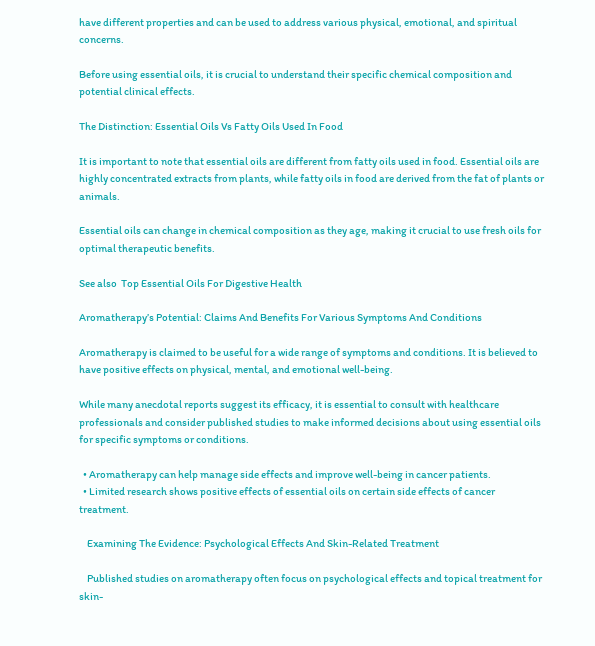have different properties and can be used to address various physical, emotional, and spiritual concerns.

Before using essential oils, it is crucial to understand their specific chemical composition and potential clinical effects.

The Distinction: Essential Oils Vs Fatty Oils Used In Food

It is important to note that essential oils are different from fatty oils used in food. Essential oils are highly concentrated extracts from plants, while fatty oils in food are derived from the fat of plants or animals.

Essential oils can change in chemical composition as they age, making it crucial to use fresh oils for optimal therapeutic benefits.

See also  Top Essential Oils For Digestive Health

Aromatherapy’s Potential: Claims And Benefits For Various Symptoms And Conditions

Aromatherapy is claimed to be useful for a wide range of symptoms and conditions. It is believed to have positive effects on physical, mental, and emotional well-being.

While many anecdotal reports suggest its efficacy, it is essential to consult with healthcare professionals and consider published studies to make informed decisions about using essential oils for specific symptoms or conditions.

  • Aromatherapy can help manage side effects and improve well-being in cancer patients.
  • Limited research shows positive effects of essential oils on certain side effects of cancer treatment.

    Examining The Evidence: Psychological Effects And Skin-Related Treatment

    Published studies on aromatherapy often focus on psychological effects and topical treatment for skin-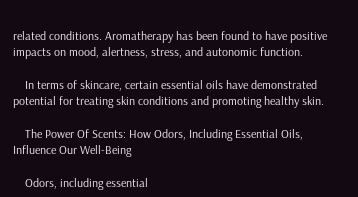related conditions. Aromatherapy has been found to have positive impacts on mood, alertness, stress, and autonomic function.

    In terms of skincare, certain essential oils have demonstrated potential for treating skin conditions and promoting healthy skin.

    The Power Of Scents: How Odors, Including Essential Oils, Influence Our Well-Being

    Odors, including essential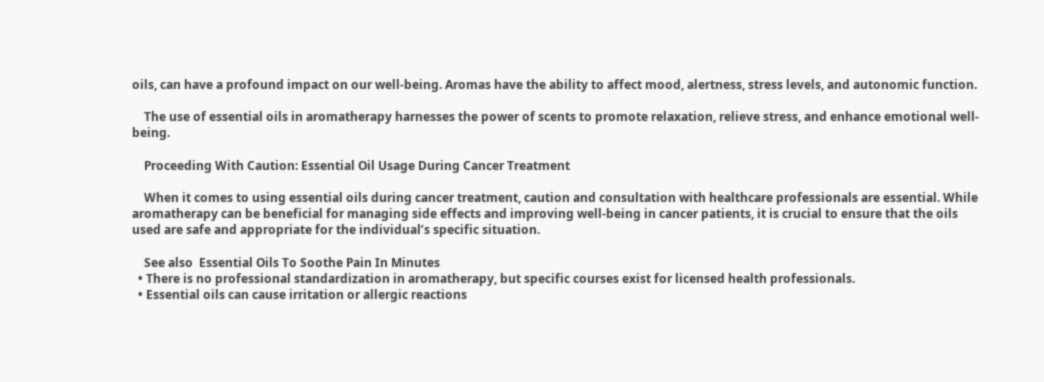oils, can have a profound impact on our well-being. Aromas have the ability to affect mood, alertness, stress levels, and autonomic function.

    The use of essential oils in aromatherapy harnesses the power of scents to promote relaxation, relieve stress, and enhance emotional well-being.

    Proceeding With Caution: Essential Oil Usage During Cancer Treatment

    When it comes to using essential oils during cancer treatment, caution and consultation with healthcare professionals are essential. While aromatherapy can be beneficial for managing side effects and improving well-being in cancer patients, it is crucial to ensure that the oils used are safe and appropriate for the individual’s specific situation.

    See also  Essential Oils To Soothe Pain In Minutes
  • There is no professional standardization in aromatherapy, but specific courses exist for licensed health professionals.
  • Essential oils can cause irritation or allergic reactions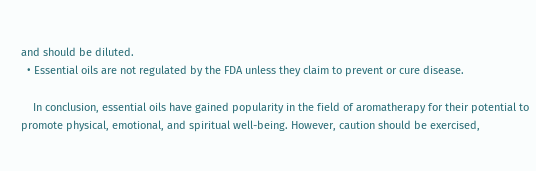and should be diluted.
  • Essential oils are not regulated by the FDA unless they claim to prevent or cure disease.

    In conclusion, essential oils have gained popularity in the field of aromatherapy for their potential to promote physical, emotional, and spiritual well-being. However, caution should be exercised,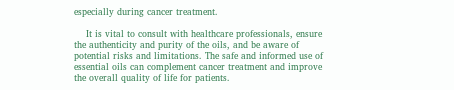especially during cancer treatment.

    It is vital to consult with healthcare professionals, ensure the authenticity and purity of the oils, and be aware of potential risks and limitations. The safe and informed use of essential oils can complement cancer treatment and improve the overall quality of life for patients.